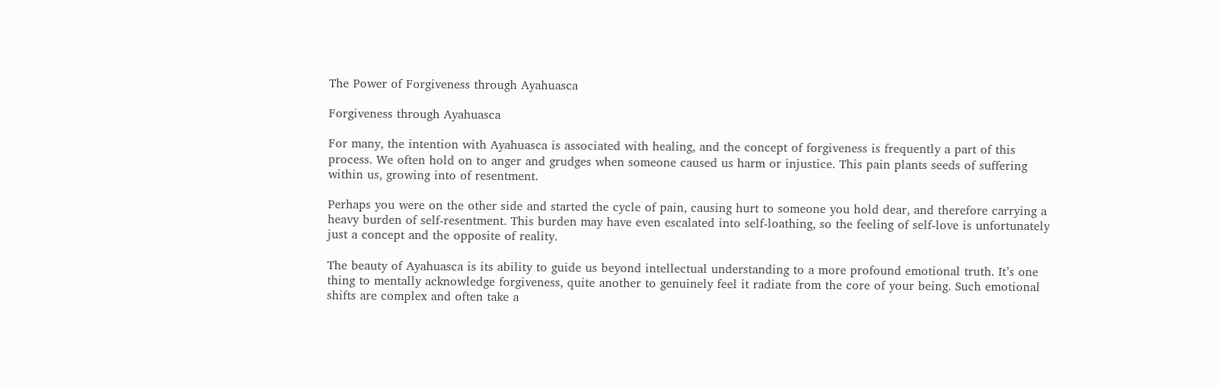The Power of Forgiveness through Ayahuasca

Forgiveness through Ayahuasca

For many, the intention with Ayahuasca is associated with healing, and the concept of forgiveness is frequently a part of this process. We often hold on to anger and grudges when someone caused us harm or injustice. This pain plants seeds of suffering within us, growing into of resentment.

Perhaps you were on the other side and started the cycle of pain, causing hurt to someone you hold dear, and therefore carrying a heavy burden of self-resentment. This burden may have even escalated into self-loathing, so the feeling of self-love is unfortunately just a concept and the opposite of reality.

The beauty of Ayahuasca is its ability to guide us beyond intellectual understanding to a more profound emotional truth. It’s one thing to mentally acknowledge forgiveness, quite another to genuinely feel it radiate from the core of your being. Such emotional shifts are complex and often take a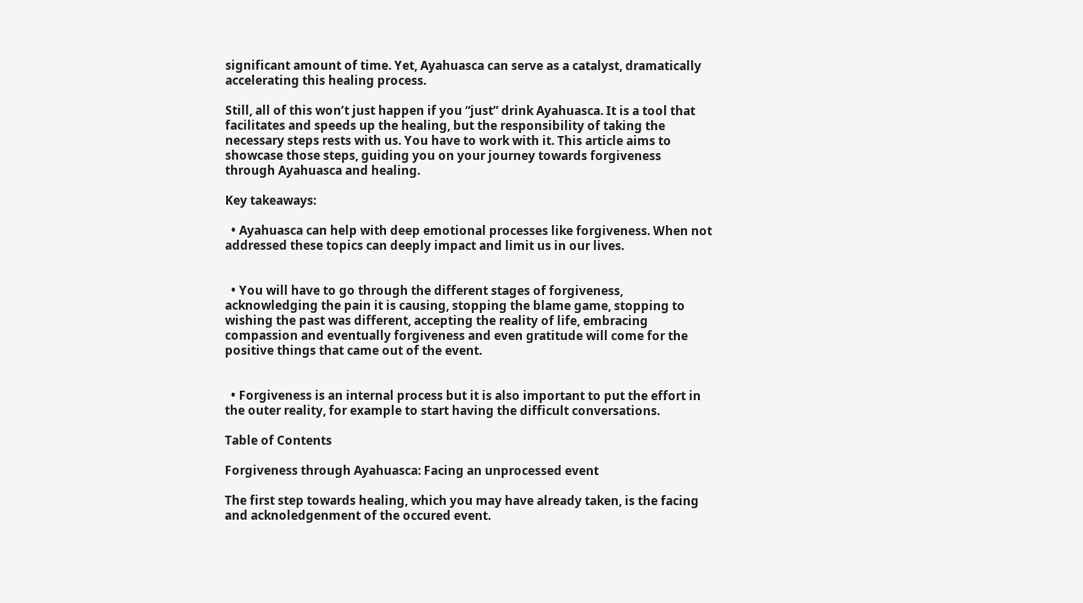significant amount of time. Yet, Ayahuasca can serve as a catalyst, dramatically accelerating this healing process.

Still, all of this won’t just happen if you “just” drink Ayahuasca. It is a tool that facilitates and speeds up the healing, but the responsibility of taking the necessary steps rests with us. You have to work with it. This article aims to showcase those steps, guiding you on your journey towards forgiveness through Ayahuasca and healing.

Key takeaways:

  • Ayahuasca can help with deep emotional processes like forgiveness. When not addressed these topics can deeply impact and limit us in our lives.


  • You will have to go through the different stages of forgiveness, acknowledging the pain it is causing, stopping the blame game, stopping to wishing the past was different, accepting the reality of life, embracing compassion and eventually forgiveness and even gratitude will come for the positive things that came out of the event.


  • Forgiveness is an internal process but it is also important to put the effort in the outer reality, for example to start having the difficult conversations.

Table of Contents

Forgiveness through Ayahuasca: Facing an unprocessed event

The first step towards healing, which you may have already taken, is the facing and acknoledgenment of the occured event.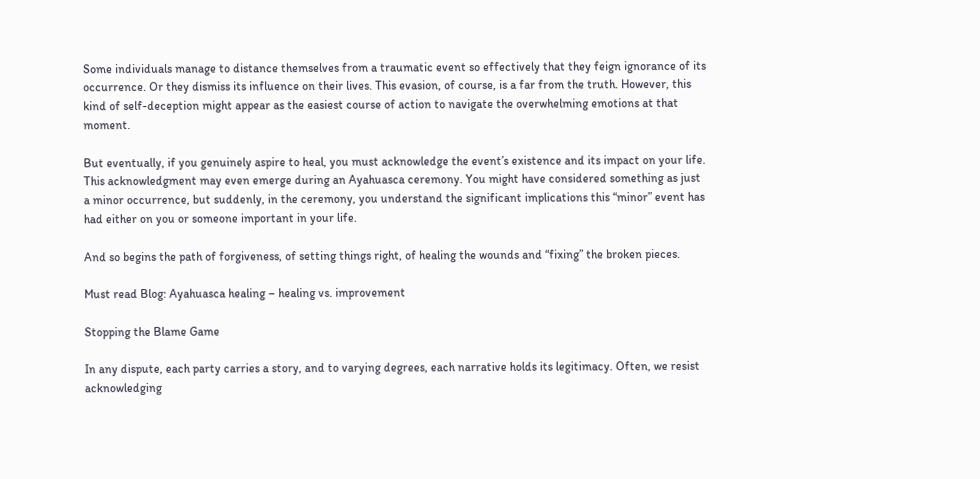Some individuals manage to distance themselves from a traumatic event so effectively that they feign ignorance of its occurrence. Or they dismiss its influence on their lives. This evasion, of course, is a far from the truth. However, this kind of self-deception might appear as the easiest course of action to navigate the overwhelming emotions at that moment.

But eventually, if you genuinely aspire to heal, you must acknowledge the event’s existence and its impact on your life. This acknowledgment may even emerge during an Ayahuasca ceremony. You might have considered something as just a minor occurrence, but suddenly, in the ceremony, you understand the significant implications this “minor” event has had either on you or someone important in your life.

And so begins the path of forgiveness, of setting things right, of healing the wounds and “fixing” the broken pieces.

Must read Blog: Ayahuasca healing – healing vs. improvement

Stopping the Blame Game

In any dispute, each party carries a story, and to varying degrees, each narrative holds its legitimacy. Often, we resist acknowledging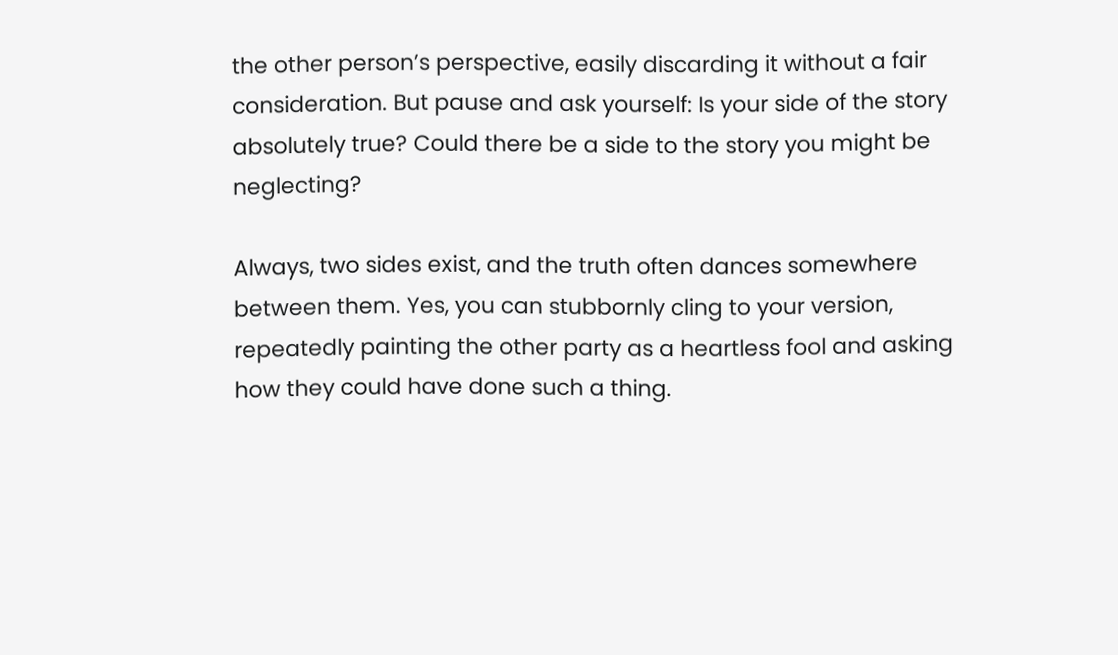the other person’s perspective, easily discarding it without a fair consideration. But pause and ask yourself: Is your side of the story absolutely true? Could there be a side to the story you might be neglecting?

Always, two sides exist, and the truth often dances somewhere between them. Yes, you can stubbornly cling to your version, repeatedly painting the other party as a heartless fool and asking how they could have done such a thing.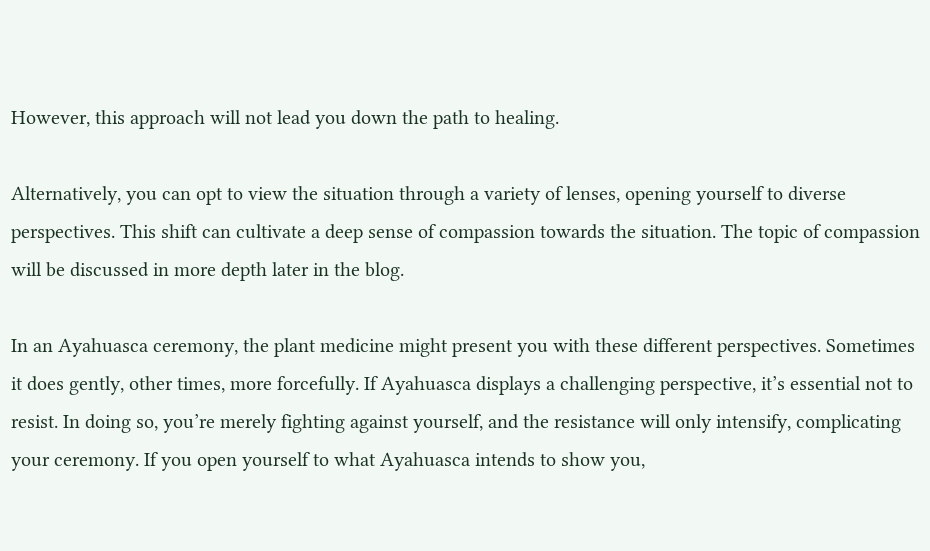However, this approach will not lead you down the path to healing.

Alternatively, you can opt to view the situation through a variety of lenses, opening yourself to diverse perspectives. This shift can cultivate a deep sense of compassion towards the situation. The topic of compassion will be discussed in more depth later in the blog.

In an Ayahuasca ceremony, the plant medicine might present you with these different perspectives. Sometimes it does gently, other times, more forcefully. If Ayahuasca displays a challenging perspective, it’s essential not to resist. In doing so, you’re merely fighting against yourself, and the resistance will only intensify, complicating your ceremony. If you open yourself to what Ayahuasca intends to show you,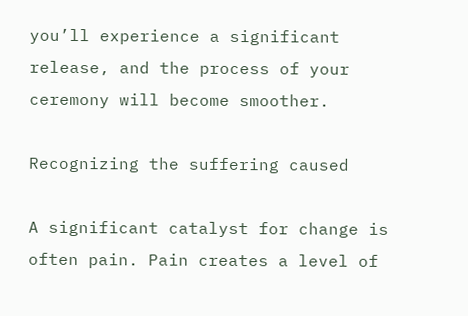you’ll experience a significant release, and the process of your ceremony will become smoother.

Recognizing the suffering caused

A significant catalyst for change is often pain. Pain creates a level of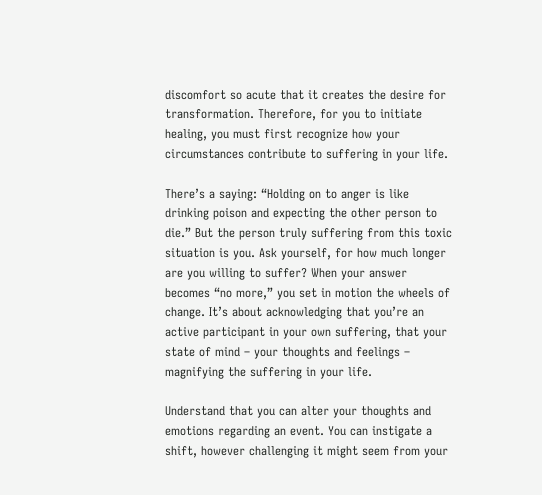discomfort so acute that it creates the desire for transformation. Therefore, for you to initiate healing, you must first recognize how your circumstances contribute to suffering in your life.

There’s a saying: “Holding on to anger is like drinking poison and expecting the other person to die.” But the person truly suffering from this toxic situation is you. Ask yourself, for how much longer are you willing to suffer? When your answer becomes “no more,” you set in motion the wheels of change. It’s about acknowledging that you’re an active participant in your own suffering, that your state of mind – your thoughts and feelings – magnifying the suffering in your life.

Understand that you can alter your thoughts and emotions regarding an event. You can instigate a shift, however challenging it might seem from your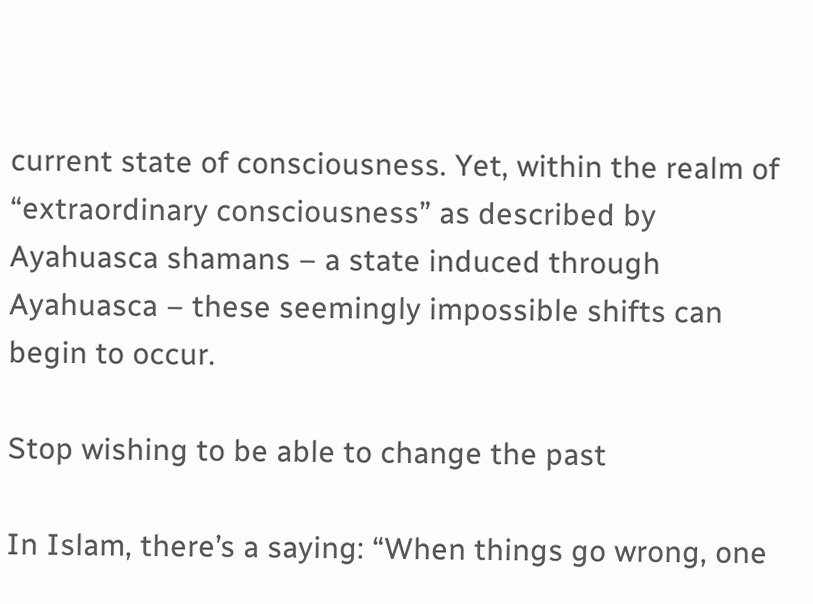current state of consciousness. Yet, within the realm of “extraordinary consciousness” as described by Ayahuasca shamans – a state induced through Ayahuasca – these seemingly impossible shifts can begin to occur.

Stop wishing to be able to change the past

In Islam, there’s a saying: “When things go wrong, one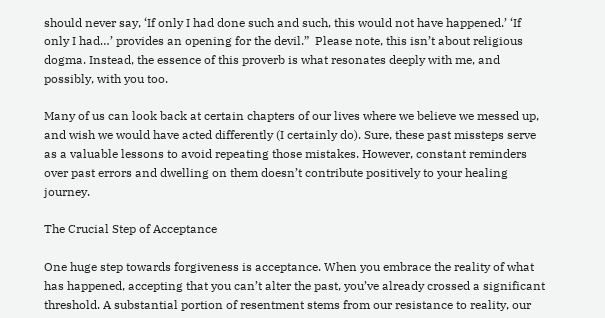should never say, ‘If only I had done such and such, this would not have happened.’ ‘If only I had…’ provides an opening for the devil.”  Please note, this isn’t about religious dogma. Instead, the essence of this proverb is what resonates deeply with me, and possibly, with you too.

Many of us can look back at certain chapters of our lives where we believe we messed up, and wish we would have acted differently (I certainly do). Sure, these past missteps serve as a valuable lessons to avoid repeating those mistakes. However, constant reminders over past errors and dwelling on them doesn’t contribute positively to your healing journey.

The Crucial Step of Acceptance

One huge step towards forgiveness is acceptance. When you embrace the reality of what has happened, accepting that you can’t alter the past, you’ve already crossed a significant threshold. A substantial portion of resentment stems from our resistance to reality, our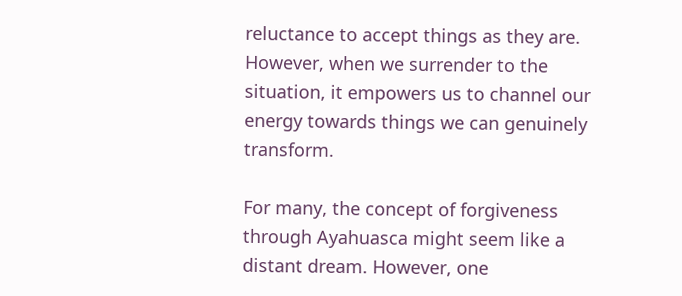reluctance to accept things as they are. However, when we surrender to the situation, it empowers us to channel our energy towards things we can genuinely transform.

For many, the concept of forgiveness through Ayahuasca might seem like a distant dream. However, one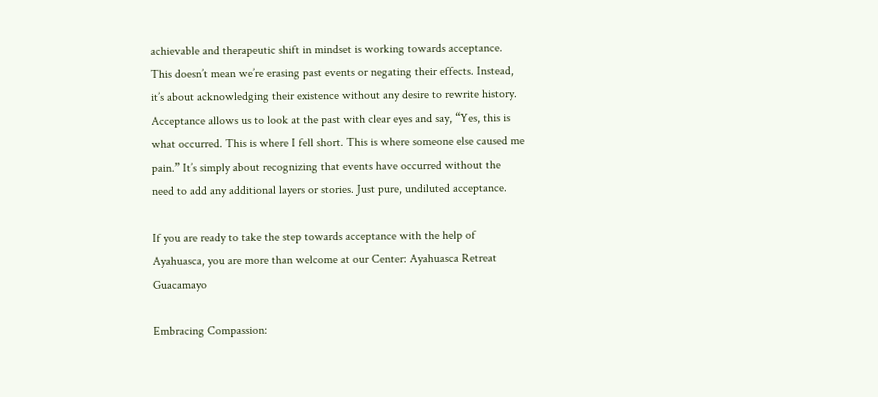achievable and therapeutic shift in mindset is working towards acceptance. This doesn’t mean we’re erasing past events or negating their effects. Instead, it’s about acknowledging their existence without any desire to rewrite history. Acceptance allows us to look at the past with clear eyes and say, “Yes, this is what occurred. This is where I fell short. This is where someone else caused me pain.” It’s simply about recognizing that events have occurred without the need to add any additional layers or stories. Just pure, undiluted acceptance.

If you are ready to take the step towards acceptance with the help of Ayahuasca, you are more than welcome at our Center: Ayahuasca Retreat Guacamayo

Embracing Compassion: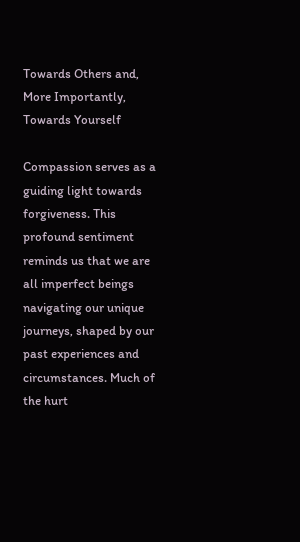Towards Others and, More Importantly, Towards Yourself

Compassion serves as a guiding light towards forgiveness. This profound sentiment reminds us that we are all imperfect beings navigating our unique journeys, shaped by our past experiences and circumstances. Much of the hurt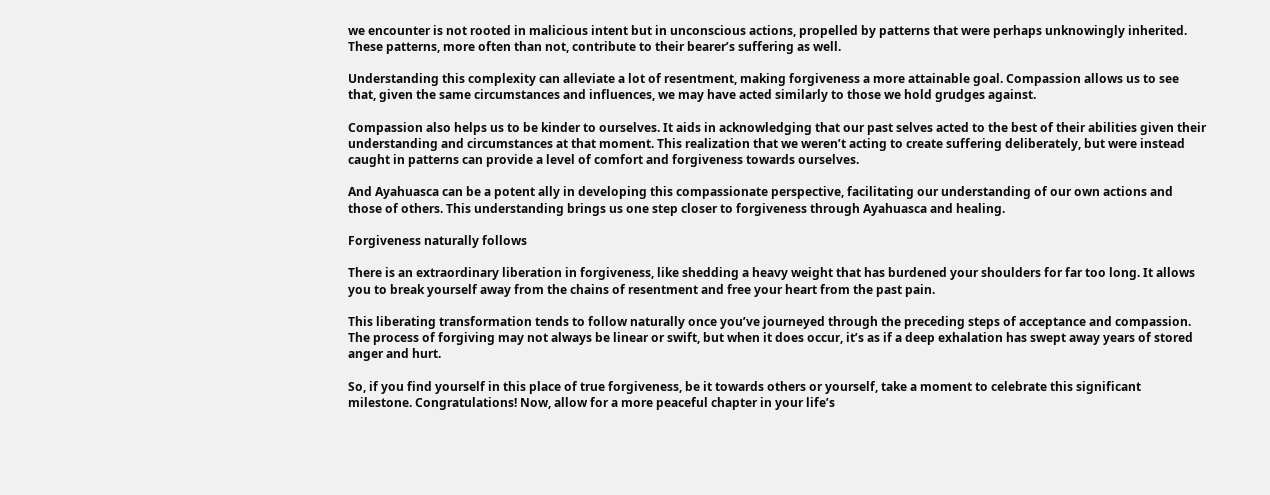we encounter is not rooted in malicious intent but in unconscious actions, propelled by patterns that were perhaps unknowingly inherited. These patterns, more often than not, contribute to their bearer’s suffering as well.

Understanding this complexity can alleviate a lot of resentment, making forgiveness a more attainable goal. Compassion allows us to see that, given the same circumstances and influences, we may have acted similarly to those we hold grudges against.

Compassion also helps us to be kinder to ourselves. It aids in acknowledging that our past selves acted to the best of their abilities given their understanding and circumstances at that moment. This realization that we weren’t acting to create suffering deliberately, but were instead caught in patterns can provide a level of comfort and forgiveness towards ourselves.

And Ayahuasca can be a potent ally in developing this compassionate perspective, facilitating our understanding of our own actions and those of others. This understanding brings us one step closer to forgiveness through Ayahuasca and healing.

Forgiveness naturally follows

There is an extraordinary liberation in forgiveness, like shedding a heavy weight that has burdened your shoulders for far too long. It allows you to break yourself away from the chains of resentment and free your heart from the past pain.

This liberating transformation tends to follow naturally once you’ve journeyed through the preceding steps of acceptance and compassion. The process of forgiving may not always be linear or swift, but when it does occur, it’s as if a deep exhalation has swept away years of stored anger and hurt.

So, if you find yourself in this place of true forgiveness, be it towards others or yourself, take a moment to celebrate this significant milestone. Congratulations! Now, allow for a more peaceful chapter in your life’s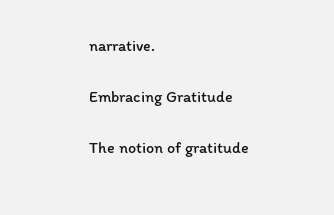narrative.

Embracing Gratitude

The notion of gratitude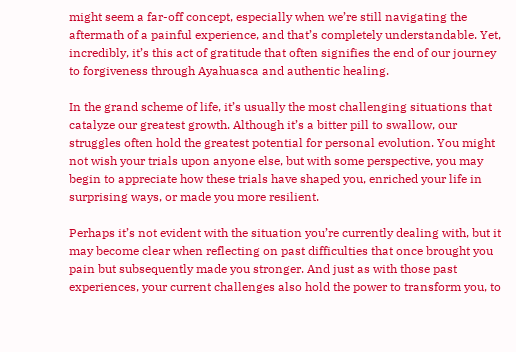might seem a far-off concept, especially when we’re still navigating the aftermath of a painful experience, and that’s completely understandable. Yet, incredibly, it’s this act of gratitude that often signifies the end of our journey to forgiveness through Ayahuasca and authentic healing.

In the grand scheme of life, it’s usually the most challenging situations that catalyze our greatest growth. Although it’s a bitter pill to swallow, our struggles often hold the greatest potential for personal evolution. You might not wish your trials upon anyone else, but with some perspective, you may begin to appreciate how these trials have shaped you, enriched your life in surprising ways, or made you more resilient.

Perhaps it’s not evident with the situation you’re currently dealing with, but it may become clear when reflecting on past difficulties that once brought you pain but subsequently made you stronger. And just as with those past experiences, your current challenges also hold the power to transform you, to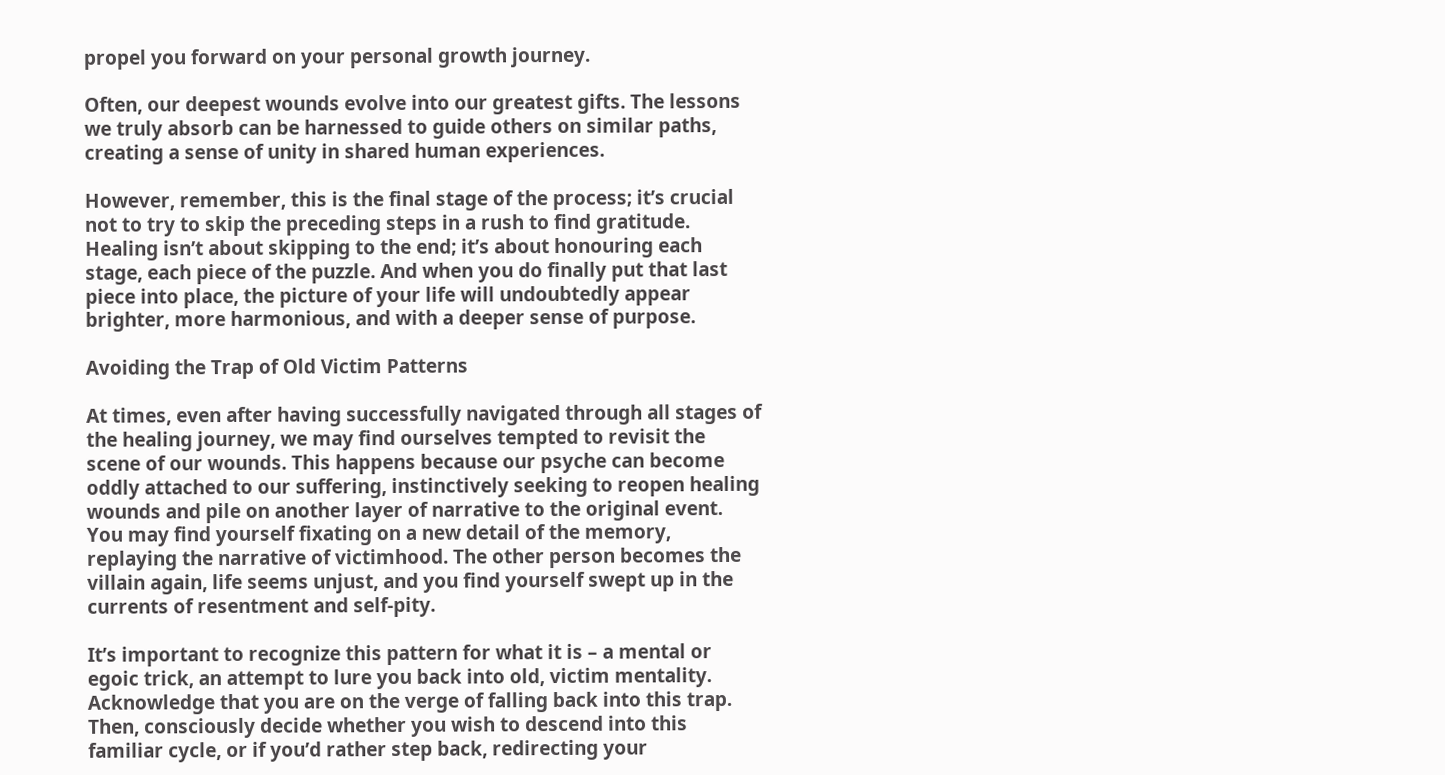propel you forward on your personal growth journey.

Often, our deepest wounds evolve into our greatest gifts. The lessons we truly absorb can be harnessed to guide others on similar paths, creating a sense of unity in shared human experiences.

However, remember, this is the final stage of the process; it’s crucial not to try to skip the preceding steps in a rush to find gratitude. Healing isn’t about skipping to the end; it’s about honouring each stage, each piece of the puzzle. And when you do finally put that last piece into place, the picture of your life will undoubtedly appear brighter, more harmonious, and with a deeper sense of purpose.

Avoiding the Trap of Old Victim Patterns

At times, even after having successfully navigated through all stages of the healing journey, we may find ourselves tempted to revisit the scene of our wounds. This happens because our psyche can become oddly attached to our suffering, instinctively seeking to reopen healing wounds and pile on another layer of narrative to the original event. You may find yourself fixating on a new detail of the memory, replaying the narrative of victimhood. The other person becomes the villain again, life seems unjust, and you find yourself swept up in the currents of resentment and self-pity.

It’s important to recognize this pattern for what it is – a mental or egoic trick, an attempt to lure you back into old, victim mentality. Acknowledge that you are on the verge of falling back into this trap. Then, consciously decide whether you wish to descend into this familiar cycle, or if you’d rather step back, redirecting your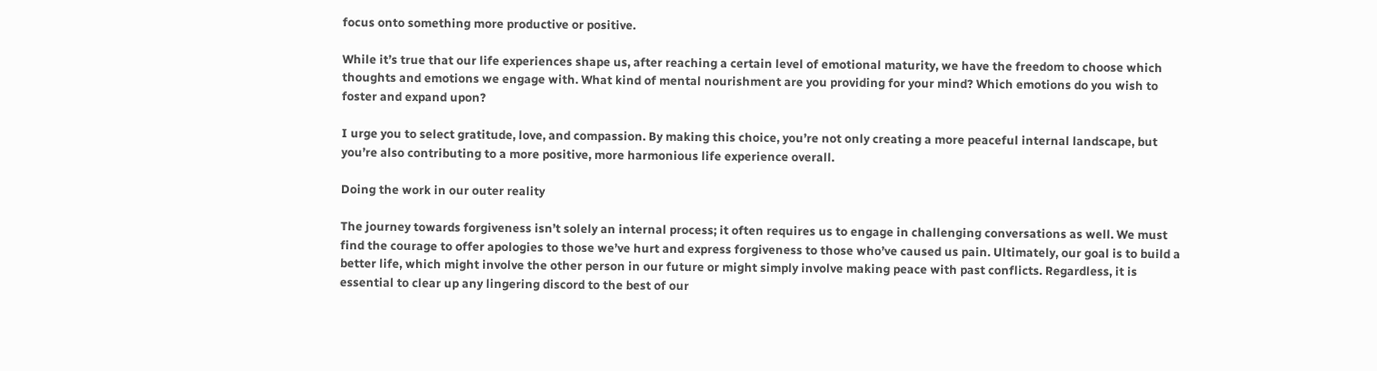focus onto something more productive or positive.

While it’s true that our life experiences shape us, after reaching a certain level of emotional maturity, we have the freedom to choose which thoughts and emotions we engage with. What kind of mental nourishment are you providing for your mind? Which emotions do you wish to foster and expand upon?

I urge you to select gratitude, love, and compassion. By making this choice, you’re not only creating a more peaceful internal landscape, but you’re also contributing to a more positive, more harmonious life experience overall.

Doing the work in our outer reality

The journey towards forgiveness isn’t solely an internal process; it often requires us to engage in challenging conversations as well. We must find the courage to offer apologies to those we’ve hurt and express forgiveness to those who’ve caused us pain. Ultimately, our goal is to build a better life, which might involve the other person in our future or might simply involve making peace with past conflicts. Regardless, it is essential to clear up any lingering discord to the best of our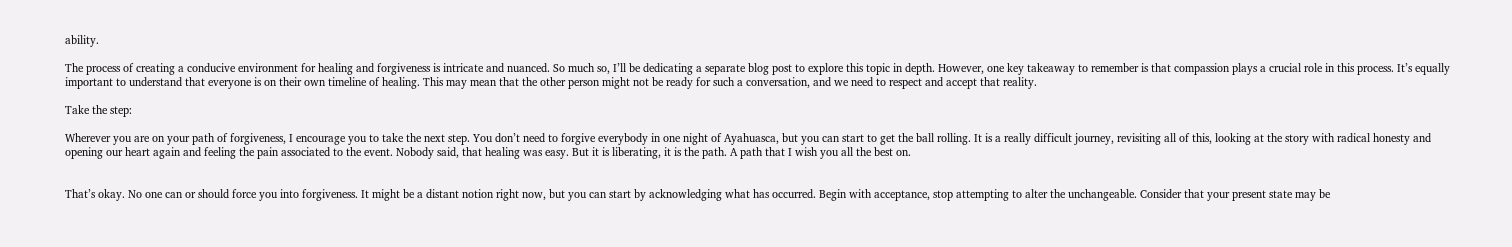ability.

The process of creating a conducive environment for healing and forgiveness is intricate and nuanced. So much so, I’ll be dedicating a separate blog post to explore this topic in depth. However, one key takeaway to remember is that compassion plays a crucial role in this process. It’s equally important to understand that everyone is on their own timeline of healing. This may mean that the other person might not be ready for such a conversation, and we need to respect and accept that reality.

Take the step:

Wherever you are on your path of forgiveness, I encourage you to take the next step. You don’t need to forgive everybody in one night of Ayahuasca, but you can start to get the ball rolling. It is a really difficult journey, revisiting all of this, looking at the story with radical honesty and opening our heart again and feeling the pain associated to the event. Nobody said, that healing was easy. But it is liberating, it is the path. A path that I wish you all the best on.


That’s okay. No one can or should force you into forgiveness. It might be a distant notion right now, but you can start by acknowledging what has occurred. Begin with acceptance, stop attempting to alter the unchangeable. Consider that your present state may be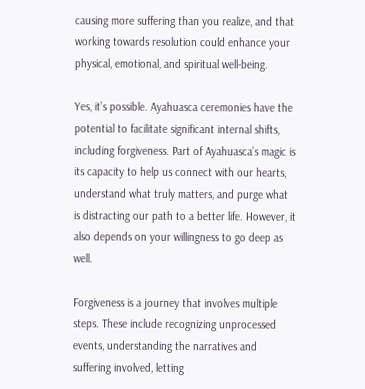causing more suffering than you realize, and that working towards resolution could enhance your physical, emotional, and spiritual well-being.

Yes, it’s possible. Ayahuasca ceremonies have the potential to facilitate significant internal shifts, including forgiveness. Part of Ayahuasca’s magic is its capacity to help us connect with our hearts, understand what truly matters, and purge what is distracting our path to a better life. However, it also depends on your willingness to go deep as well.

Forgiveness is a journey that involves multiple steps. These include recognizing unprocessed events, understanding the narratives and suffering involved, letting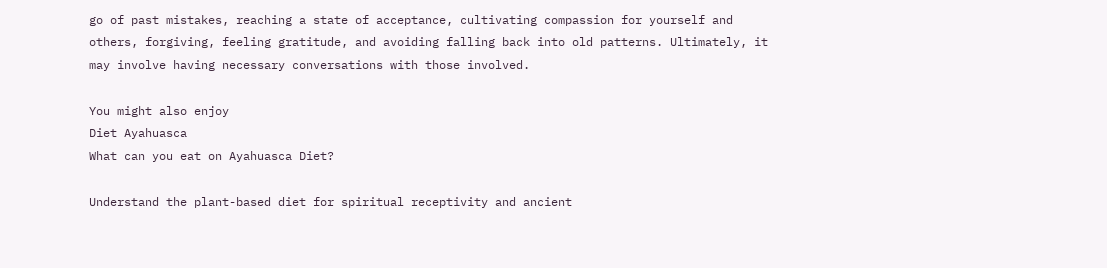go of past mistakes, reaching a state of acceptance, cultivating compassion for yourself and others, forgiving, feeling gratitude, and avoiding falling back into old patterns. Ultimately, it may involve having necessary conversations with those involved.

You might also enjoy
Diet Ayahuasca
What can you eat on Ayahuasca Diet?

Understand the plant-based diet for spiritual receptivity and ancient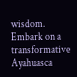wisdom. Embark on a transformative Ayahuasca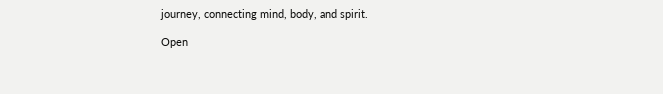journey, connecting mind, body, and spirit.

Open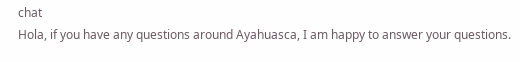chat
Hola, if you have any questions around Ayahuasca, I am happy to answer your questions.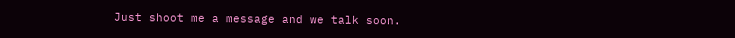Just shoot me a message and we talk soon.